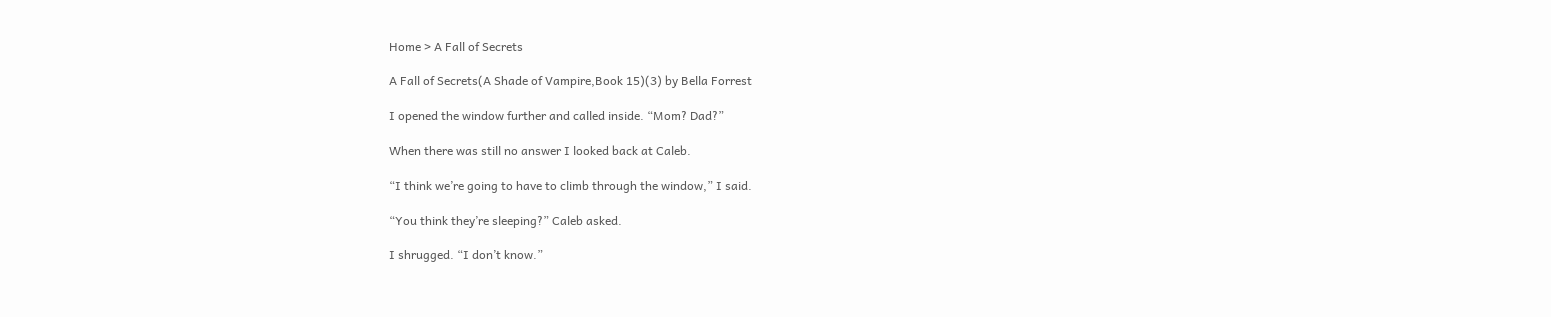Home > A Fall of Secrets

A Fall of Secrets(A Shade of Vampire,Book 15)(3) by Bella Forrest

I opened the window further and called inside. “Mom? Dad?”

When there was still no answer I looked back at Caleb.

“I think we’re going to have to climb through the window,” I said.

“You think they’re sleeping?” Caleb asked.

I shrugged. “I don’t know.”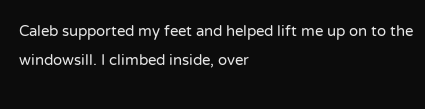Caleb supported my feet and helped lift me up on to the windowsill. I climbed inside, over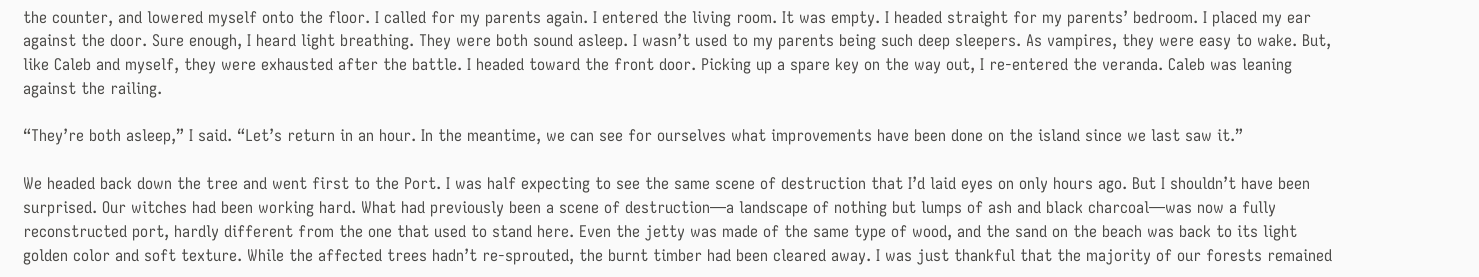the counter, and lowered myself onto the floor. I called for my parents again. I entered the living room. It was empty. I headed straight for my parents’ bedroom. I placed my ear against the door. Sure enough, I heard light breathing. They were both sound asleep. I wasn’t used to my parents being such deep sleepers. As vampires, they were easy to wake. But, like Caleb and myself, they were exhausted after the battle. I headed toward the front door. Picking up a spare key on the way out, I re-entered the veranda. Caleb was leaning against the railing.

“They’re both asleep,” I said. “Let’s return in an hour. In the meantime, we can see for ourselves what improvements have been done on the island since we last saw it.”

We headed back down the tree and went first to the Port. I was half expecting to see the same scene of destruction that I’d laid eyes on only hours ago. But I shouldn’t have been surprised. Our witches had been working hard. What had previously been a scene of destruction—a landscape of nothing but lumps of ash and black charcoal—was now a fully reconstructed port, hardly different from the one that used to stand here. Even the jetty was made of the same type of wood, and the sand on the beach was back to its light golden color and soft texture. While the affected trees hadn’t re-sprouted, the burnt timber had been cleared away. I was just thankful that the majority of our forests remained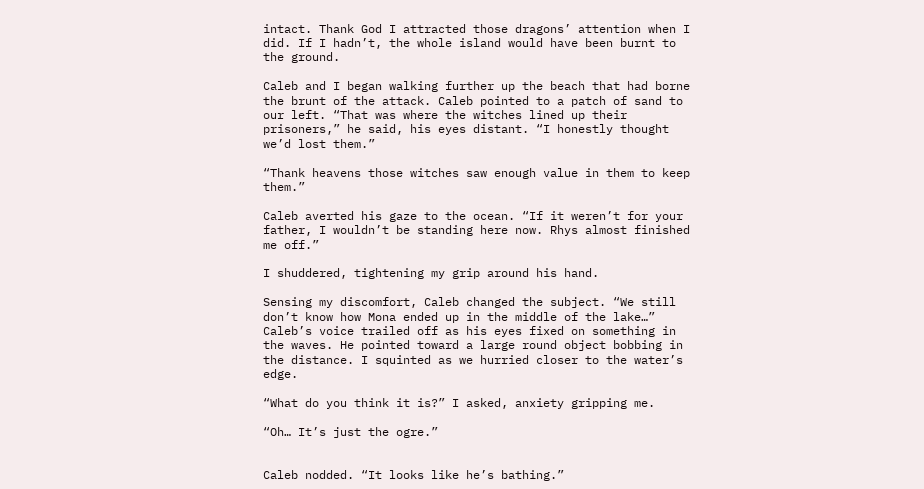intact. Thank God I attracted those dragons’ attention when I did. If I hadn’t, the whole island would have been burnt to the ground.

Caleb and I began walking further up the beach that had borne the brunt of the attack. Caleb pointed to a patch of sand to our left. “That was where the witches lined up their prisoners,” he said, his eyes distant. “I honestly thought we’d lost them.”

“Thank heavens those witches saw enough value in them to keep them.”

Caleb averted his gaze to the ocean. “If it weren’t for your father, I wouldn’t be standing here now. Rhys almost finished me off.”

I shuddered, tightening my grip around his hand.

Sensing my discomfort, Caleb changed the subject. “We still don’t know how Mona ended up in the middle of the lake…” Caleb’s voice trailed off as his eyes fixed on something in the waves. He pointed toward a large round object bobbing in the distance. I squinted as we hurried closer to the water’s edge.

“What do you think it is?” I asked, anxiety gripping me.

“Oh… It’s just the ogre.”


Caleb nodded. “It looks like he’s bathing.”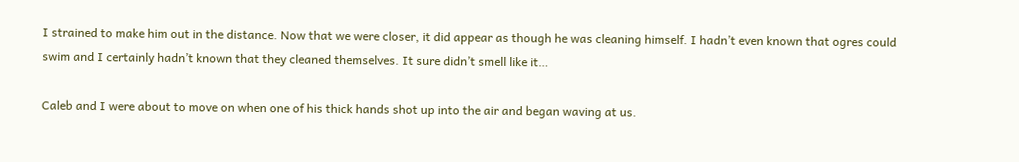I strained to make him out in the distance. Now that we were closer, it did appear as though he was cleaning himself. I hadn’t even known that ogres could swim and I certainly hadn’t known that they cleaned themselves. It sure didn’t smell like it…

Caleb and I were about to move on when one of his thick hands shot up into the air and began waving at us.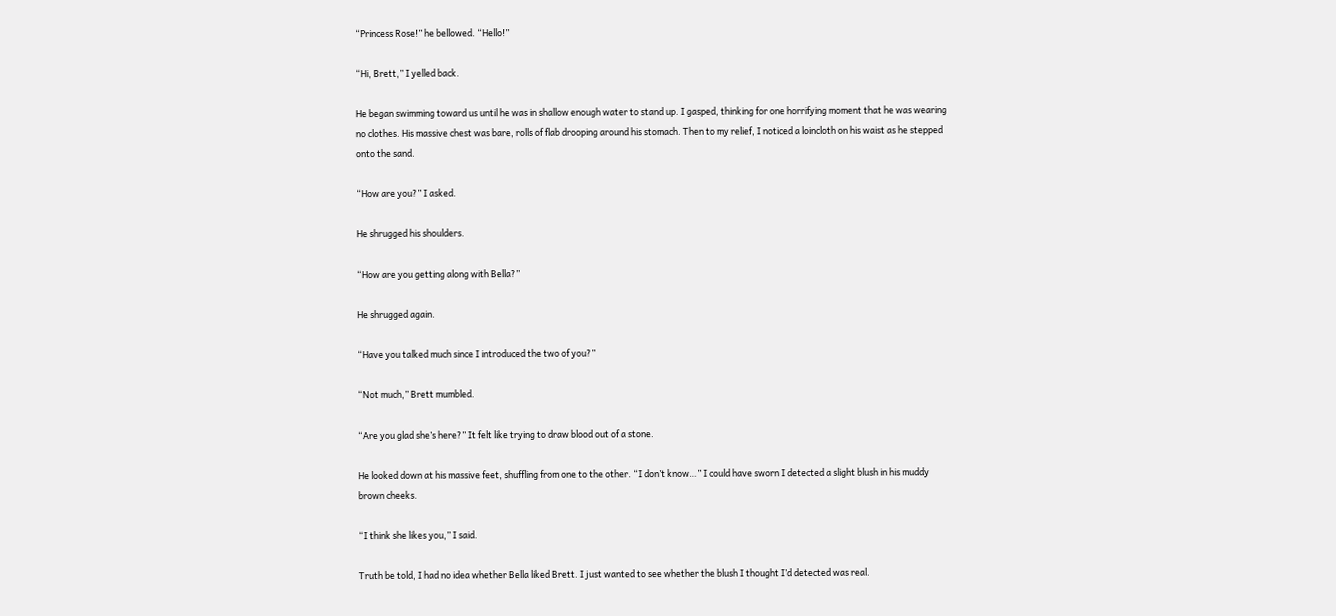“Princess Rose!” he bellowed. “Hello!”

“Hi, Brett,” I yelled back.

He began swimming toward us until he was in shallow enough water to stand up. I gasped, thinking for one horrifying moment that he was wearing no clothes. His massive chest was bare, rolls of flab drooping around his stomach. Then to my relief, I noticed a loincloth on his waist as he stepped onto the sand.

“How are you?” I asked.

He shrugged his shoulders.

“How are you getting along with Bella?”

He shrugged again.

“Have you talked much since I introduced the two of you?”

“Not much,” Brett mumbled.

“Are you glad she’s here?” It felt like trying to draw blood out of a stone.

He looked down at his massive feet, shuffling from one to the other. “I don’t know…” I could have sworn I detected a slight blush in his muddy brown cheeks.

“I think she likes you,” I said.

Truth be told, I had no idea whether Bella liked Brett. I just wanted to see whether the blush I thought I’d detected was real.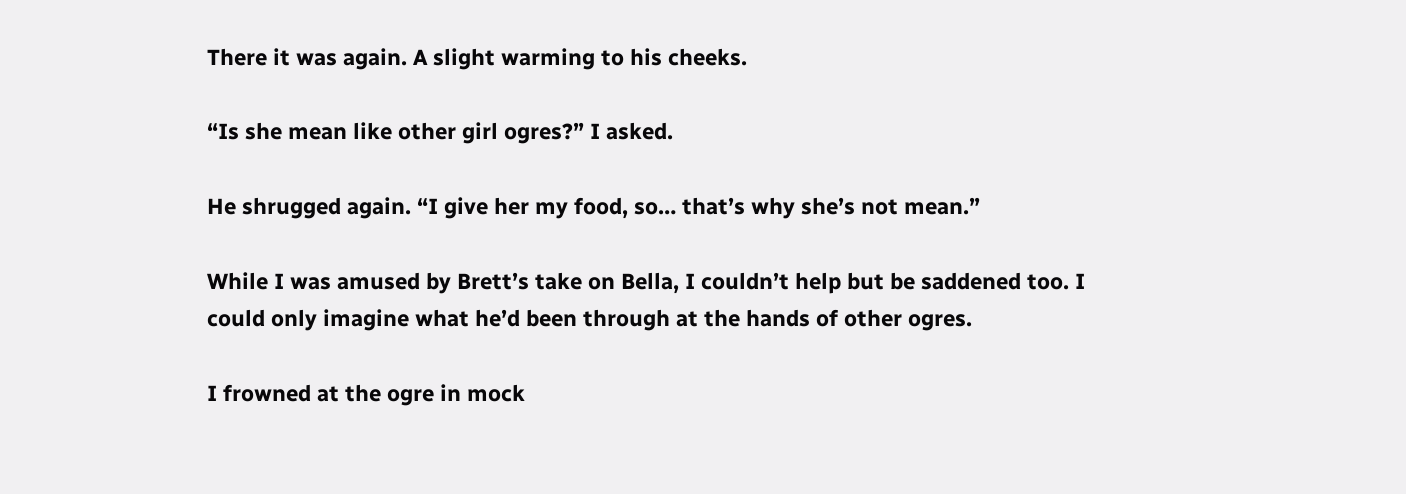There it was again. A slight warming to his cheeks.

“Is she mean like other girl ogres?” I asked.

He shrugged again. “I give her my food, so… that’s why she’s not mean.”

While I was amused by Brett’s take on Bella, I couldn’t help but be saddened too. I could only imagine what he’d been through at the hands of other ogres.

I frowned at the ogre in mock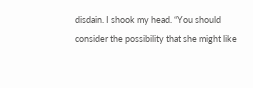disdain. I shook my head. “You should consider the possibility that she might like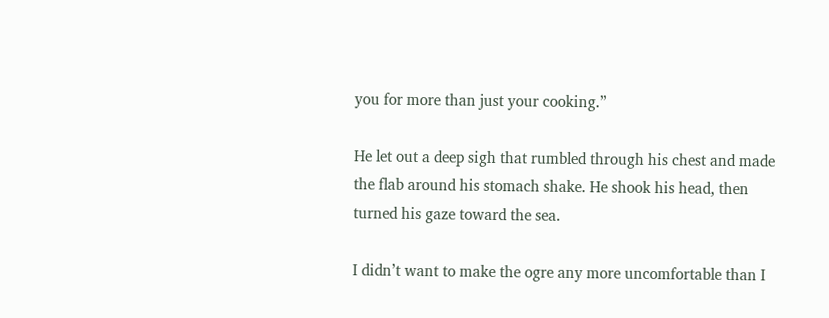you for more than just your cooking.”

He let out a deep sigh that rumbled through his chest and made the flab around his stomach shake. He shook his head, then turned his gaze toward the sea.

I didn’t want to make the ogre any more uncomfortable than I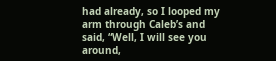had already, so I looped my arm through Caleb’s and said, “Well, I will see you around,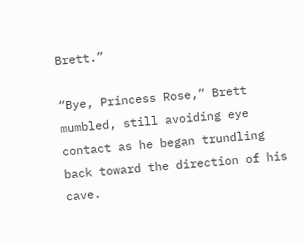Brett.”

“Bye, Princess Rose,” Brett mumbled, still avoiding eye contact as he began trundling back toward the direction of his cave.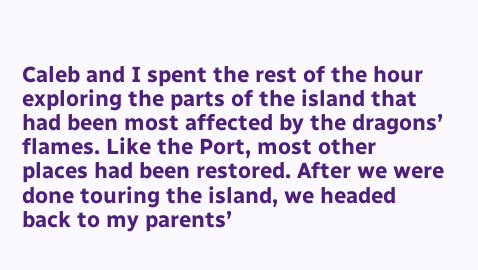Caleb and I spent the rest of the hour exploring the parts of the island that had been most affected by the dragons’ flames. Like the Port, most other places had been restored. After we were done touring the island, we headed back to my parents’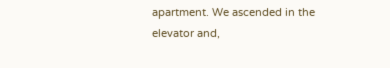apartment. We ascended in the elevator and,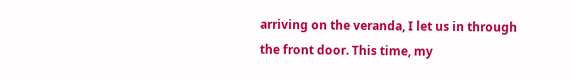arriving on the veranda, I let us in through the front door. This time, my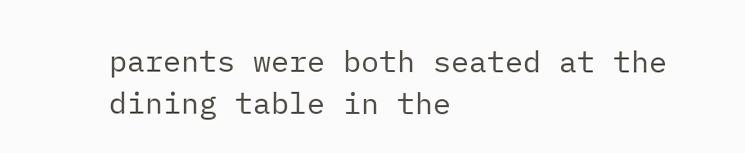parents were both seated at the dining table in the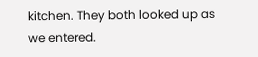kitchen. They both looked up as we entered.